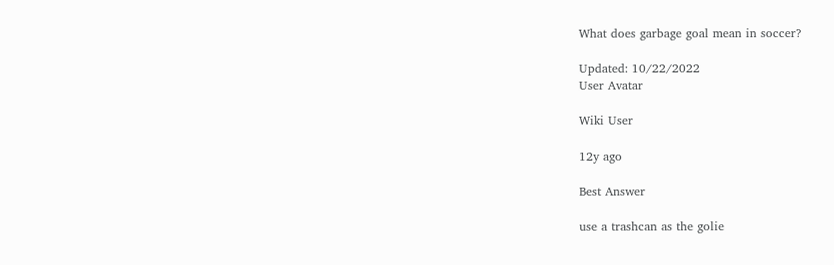What does garbage goal mean in soccer?

Updated: 10/22/2022
User Avatar

Wiki User

12y ago

Best Answer

use a trashcan as the golie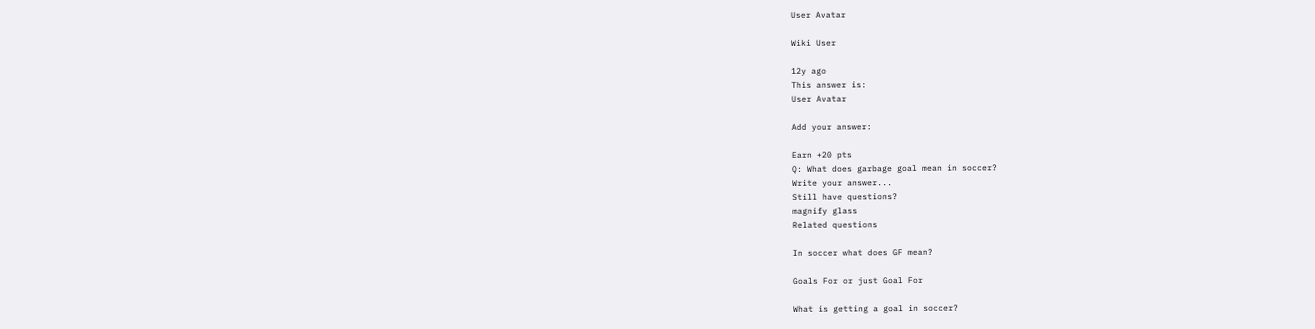User Avatar

Wiki User

12y ago
This answer is:
User Avatar

Add your answer:

Earn +20 pts
Q: What does garbage goal mean in soccer?
Write your answer...
Still have questions?
magnify glass
Related questions

In soccer what does GF mean?

Goals For or just Goal For

What is getting a goal in soccer?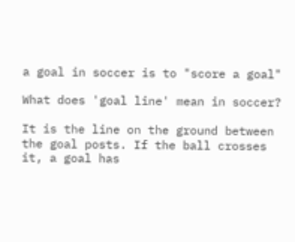a goal in soccer is to "score a goal"

What does 'goal line' mean in soccer?

It is the line on the ground between the goal posts. If the ball crosses it, a goal has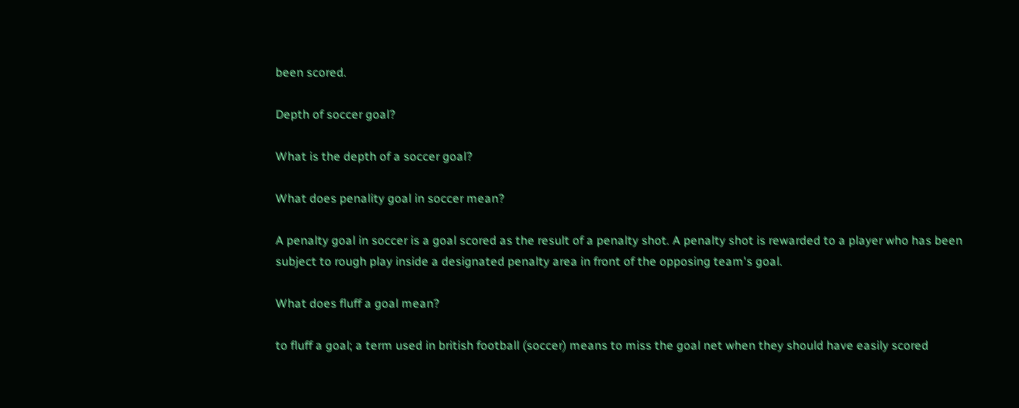been scored.

Depth of soccer goal?

What is the depth of a soccer goal?

What does penality goal in soccer mean?

A penalty goal in soccer is a goal scored as the result of a penalty shot. A penalty shot is rewarded to a player who has been subject to rough play inside a designated penalty area in front of the opposing team's goal.

What does fluff a goal mean?

to fluff a goal; a term used in british football (soccer) means to miss the goal net when they should have easily scored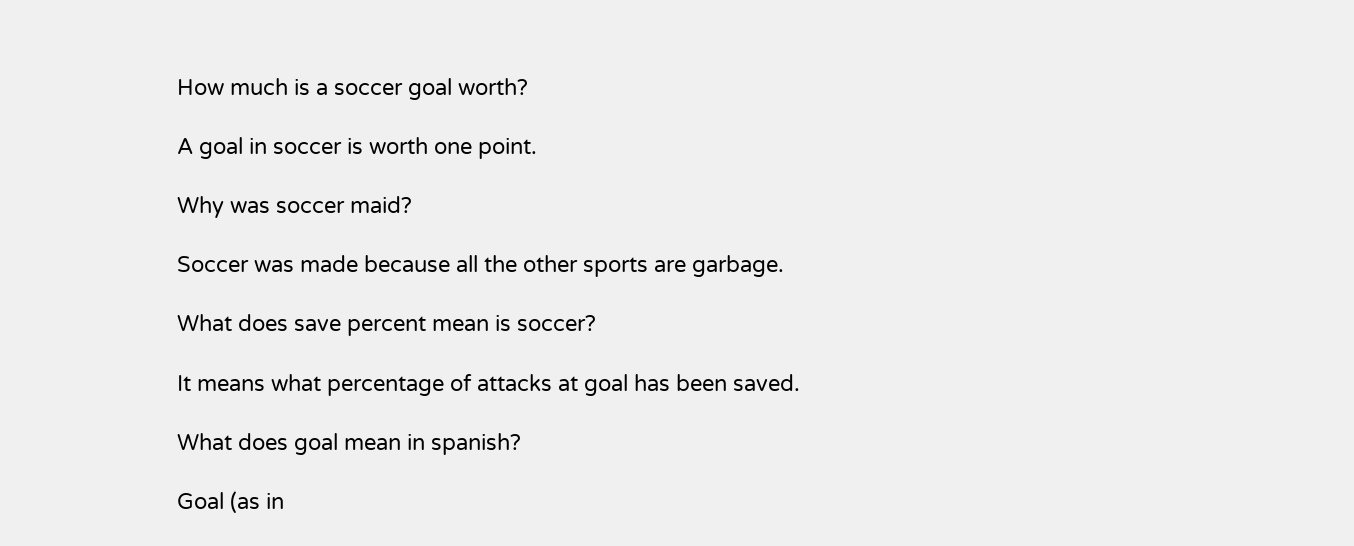How much is a soccer goal worth?

A goal in soccer is worth one point.

Why was soccer maid?

Soccer was made because all the other sports are garbage.

What does save percent mean is soccer?

It means what percentage of attacks at goal has been saved.

What does goal mean in spanish?

Goal (as in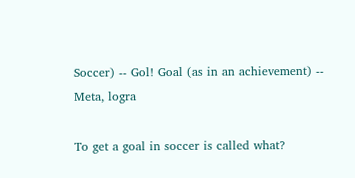Soccer) -- Gol! Goal (as in an achievement) -- Meta, logra

To get a goal in soccer is called what?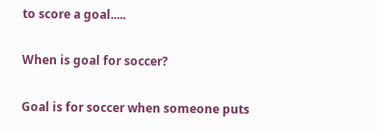to score a goal.....

When is goal for soccer?

Goal is for soccer when someone puts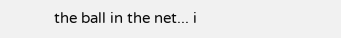the ball in the net... i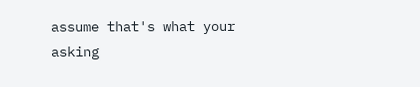assume that's what your asking